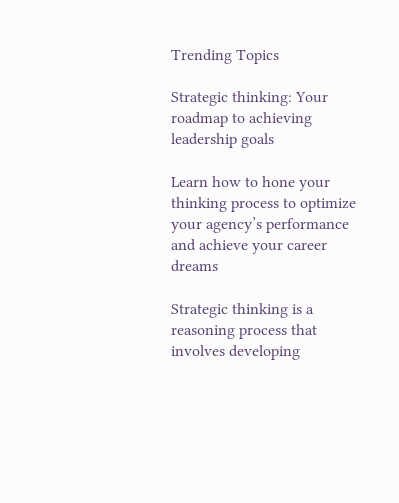Trending Topics

Strategic thinking: Your roadmap to achieving leadership goals

Learn how to hone your thinking process to optimize your agency’s performance and achieve your career dreams

Strategic thinking is a reasoning process that involves developing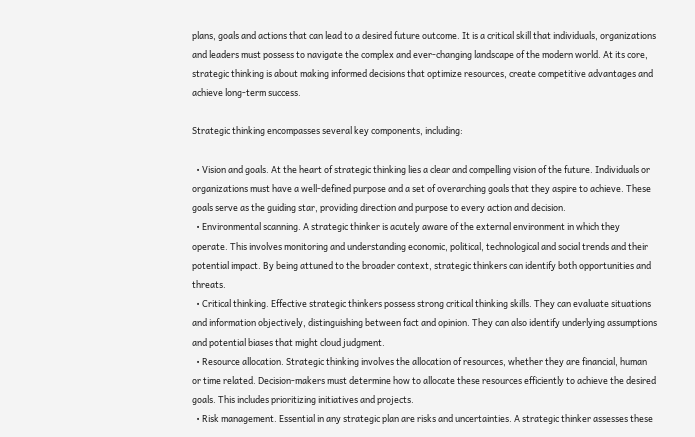plans, goals and actions that can lead to a desired future outcome. It is a critical skill that individuals, organizations and leaders must possess to navigate the complex and ever-changing landscape of the modern world. At its core, strategic thinking is about making informed decisions that optimize resources, create competitive advantages and achieve long-term success.

Strategic thinking encompasses several key components, including:

  • Vision and goals. At the heart of strategic thinking lies a clear and compelling vision of the future. Individuals or organizations must have a well-defined purpose and a set of overarching goals that they aspire to achieve. These goals serve as the guiding star, providing direction and purpose to every action and decision.
  • Environmental scanning. A strategic thinker is acutely aware of the external environment in which they operate. This involves monitoring and understanding economic, political, technological and social trends and their potential impact. By being attuned to the broader context, strategic thinkers can identify both opportunities and threats.
  • Critical thinking. Effective strategic thinkers possess strong critical thinking skills. They can evaluate situations and information objectively, distinguishing between fact and opinion. They can also identify underlying assumptions and potential biases that might cloud judgment.
  • Resource allocation. Strategic thinking involves the allocation of resources, whether they are financial, human or time related. Decision-makers must determine how to allocate these resources efficiently to achieve the desired goals. This includes prioritizing initiatives and projects.
  • Risk management. Essential in any strategic plan are risks and uncertainties. A strategic thinker assesses these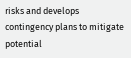risks and develops contingency plans to mitigate potential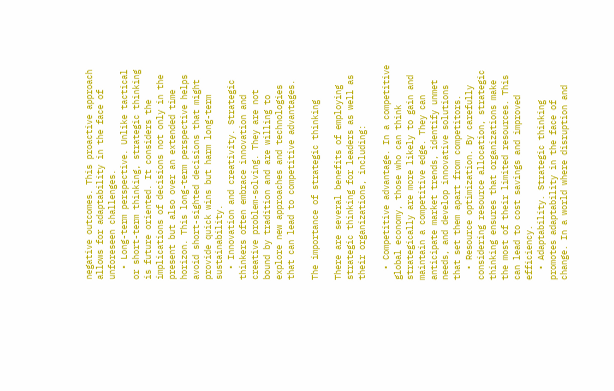negative outcomes. This proactive approach allows for adaptability in the face of unforeseen challenges.
  • Long-term perspective. Unlike tactical or short-term thinking, strategic thinking is future oriented. It considers the implications of decisions not only in the present but also over an extended time horizon. This long-term perspective helps avoid short-sighted decisions that might provide quick wins but harm long-term sustainability.
  • Innovation and creativity. Strategic thinkers often embrace innovation and creative problem-solving. They are not bound by tradition and are willing to explore new approaches and technologies that can lead to competitive advantages.

The importance of strategic thinking

There are several benefits of employing strategic thinking for leaders as well as their organizations, including:

  • Competitive advantage. In a competitive global economy, those who can think strategically are more likely to gain and maintain a competitive edge. They can anticipate market trends, identify unmet needs, and develop innovative solutions that set them apart from competitors.
  • Resource optimization. By carefully considering resource allocation, strategic thinking ensures that organizations make the most of their limited resources. This can lead to cost savings and improved efficiency.
  • Adaptability. Strategic thinking promotes adaptability in the face of change. In a world where disruption and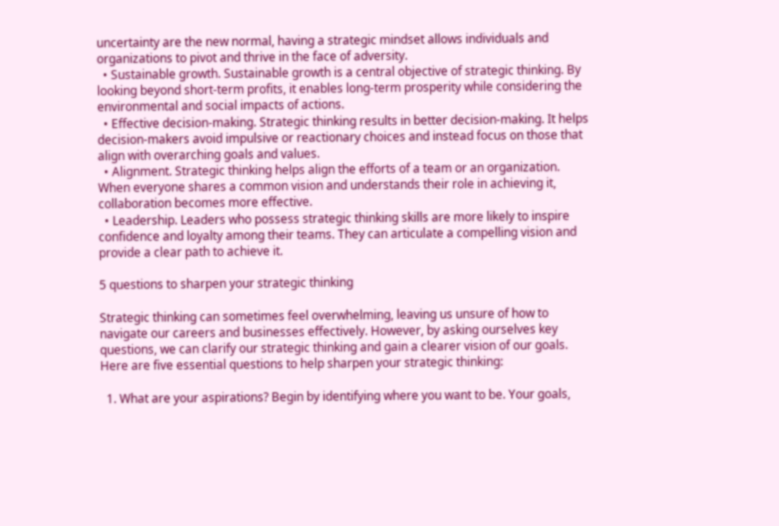uncertainty are the new normal, having a strategic mindset allows individuals and organizations to pivot and thrive in the face of adversity.
  • Sustainable growth. Sustainable growth is a central objective of strategic thinking. By looking beyond short-term profits, it enables long-term prosperity while considering the environmental and social impacts of actions.
  • Effective decision-making. Strategic thinking results in better decision-making. It helps decision-makers avoid impulsive or reactionary choices and instead focus on those that align with overarching goals and values.
  • Alignment. Strategic thinking helps align the efforts of a team or an organization. When everyone shares a common vision and understands their role in achieving it, collaboration becomes more effective.
  • Leadership. Leaders who possess strategic thinking skills are more likely to inspire confidence and loyalty among their teams. They can articulate a compelling vision and provide a clear path to achieve it.

5 questions to sharpen your strategic thinking

Strategic thinking can sometimes feel overwhelming, leaving us unsure of how to navigate our careers and businesses effectively. However, by asking ourselves key questions, we can clarify our strategic thinking and gain a clearer vision of our goals. Here are five essential questions to help sharpen your strategic thinking:

  1. What are your aspirations? Begin by identifying where you want to be. Your goals,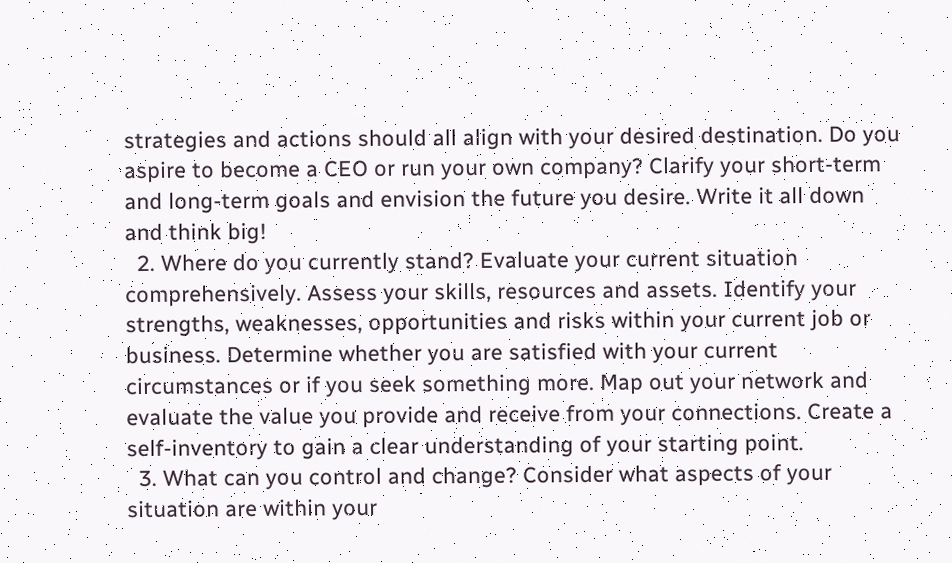strategies and actions should all align with your desired destination. Do you aspire to become a CEO or run your own company? Clarify your short-term and long-term goals and envision the future you desire. Write it all down and think big!
  2. Where do you currently stand? Evaluate your current situation comprehensively. Assess your skills, resources and assets. Identify your strengths, weaknesses, opportunities and risks within your current job or business. Determine whether you are satisfied with your current circumstances or if you seek something more. Map out your network and evaluate the value you provide and receive from your connections. Create a self-inventory to gain a clear understanding of your starting point.
  3. What can you control and change? Consider what aspects of your situation are within your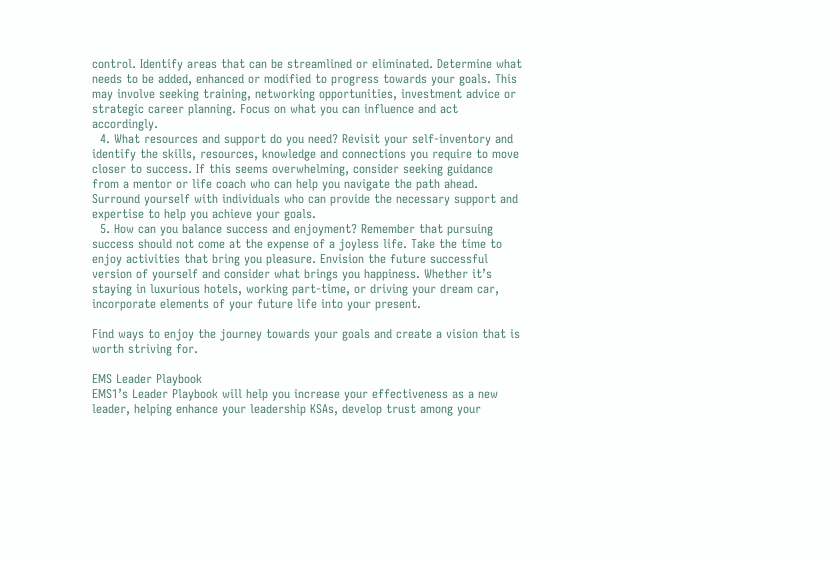control. Identify areas that can be streamlined or eliminated. Determine what needs to be added, enhanced or modified to progress towards your goals. This may involve seeking training, networking opportunities, investment advice or strategic career planning. Focus on what you can influence and act accordingly.
  4. What resources and support do you need? Revisit your self-inventory and identify the skills, resources, knowledge and connections you require to move closer to success. If this seems overwhelming, consider seeking guidance from a mentor or life coach who can help you navigate the path ahead. Surround yourself with individuals who can provide the necessary support and expertise to help you achieve your goals.
  5. How can you balance success and enjoyment? Remember that pursuing success should not come at the expense of a joyless life. Take the time to enjoy activities that bring you pleasure. Envision the future successful version of yourself and consider what brings you happiness. Whether it’s staying in luxurious hotels, working part-time, or driving your dream car, incorporate elements of your future life into your present.

Find ways to enjoy the journey towards your goals and create a vision that is worth striving for.

EMS Leader Playbook
EMS1’s Leader Playbook will help you increase your effectiveness as a new leader, helping enhance your leadership KSAs, develop trust among your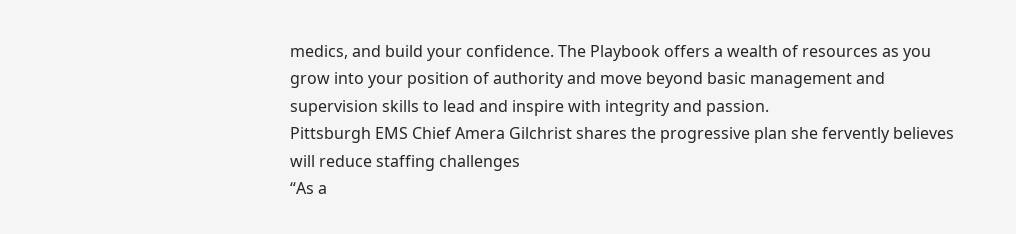medics, and build your confidence. The Playbook offers a wealth of resources as you grow into your position of authority and move beyond basic management and supervision skills to lead and inspire with integrity and passion.
Pittsburgh EMS Chief Amera Gilchrist shares the progressive plan she fervently believes will reduce staffing challenges
“As a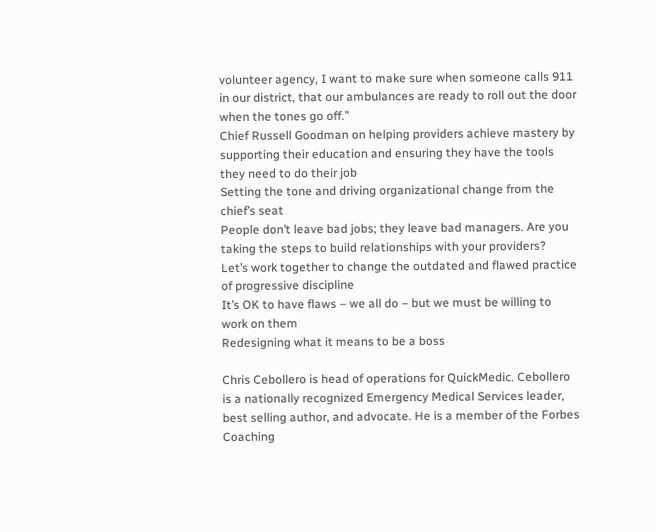volunteer agency, I want to make sure when someone calls 911 in our district, that our ambulances are ready to roll out the door when the tones go off.”
Chief Russell Goodman on helping providers achieve mastery by supporting their education and ensuring they have the tools they need to do their job
Setting the tone and driving organizational change from the chief’s seat
People don’t leave bad jobs; they leave bad managers. Are you taking the steps to build relationships with your providers?
Let’s work together to change the outdated and flawed practice of progressive discipline
It’s OK to have flaws – we all do – but we must be willing to work on them
Redesigning what it means to be a boss

Chris Cebollero is head of operations for QuickMedic. Cebollero is a nationally recognized Emergency Medical Services leader, best selling author, and advocate. He is a member of the Forbes Coaching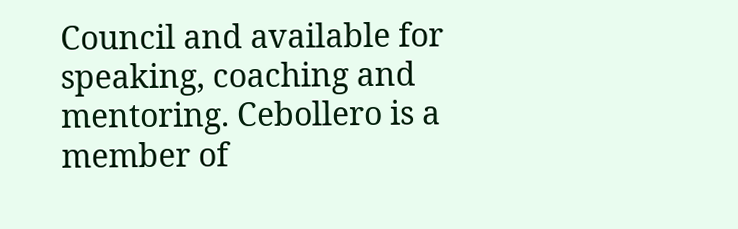Council and available for speaking, coaching and mentoring. Cebollero is a member of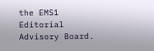the EMS1 Editorial Advisory Board.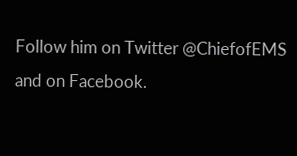Follow him on Twitter @ChiefofEMS and on Facebook.